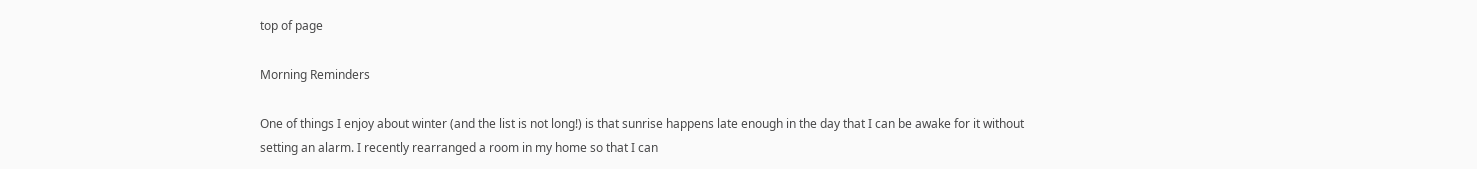top of page

Morning Reminders

One of things I enjoy about winter (and the list is not long!) is that sunrise happens late enough in the day that I can be awake for it without setting an alarm. I recently rearranged a room in my home so that I can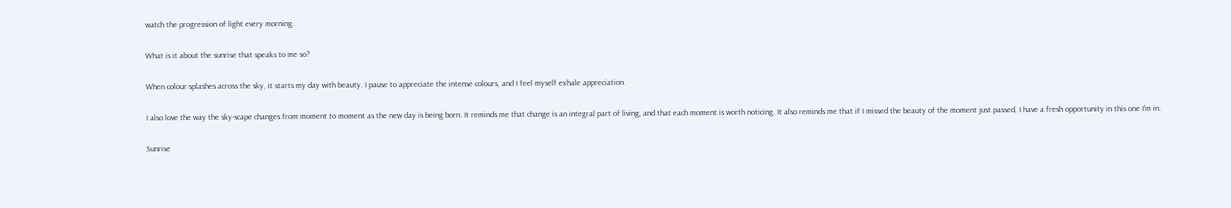watch the progression of light every morning.

What is it about the sunrise that speaks to me so?

When colour splashes across the sky, it starts my day with beauty. I pause to appreciate the intense colours, and I feel myself exhale appreciation.

I also love the way the sky-scape changes from moment to moment as the new day is being born. It reminds me that change is an integral part of living, and that each moment is worth noticing. It also reminds me that if I missed the beauty of the moment just passed, I have a fresh opportunity in this one I'm in.

Sunrise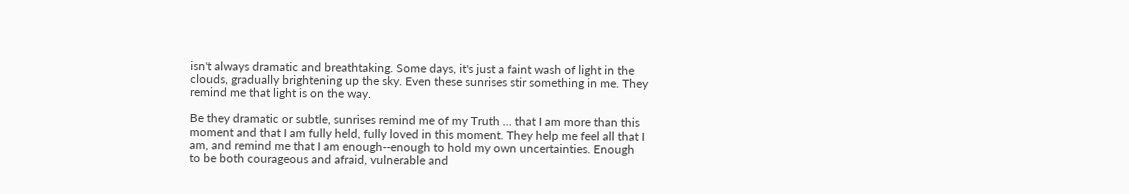isn't always dramatic and breathtaking. Some days, it's just a faint wash of light in the clouds, gradually brightening up the sky. Even these sunrises stir something in me. They remind me that light is on the way.

Be they dramatic or subtle, sunrises remind me of my Truth ... that I am more than this moment and that I am fully held, fully loved in this moment. They help me feel all that I am, and remind me that I am enough--enough to hold my own uncertainties. Enough to be both courageous and afraid, vulnerable and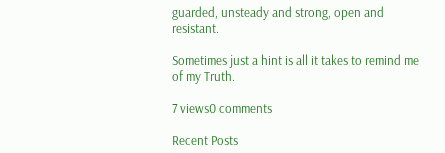guarded, unsteady and strong, open and resistant.

Sometimes just a hint is all it takes to remind me of my Truth.

7 views0 comments

Recent Posts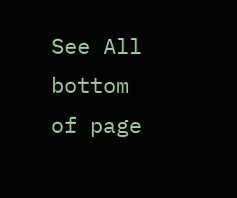See All
bottom of page